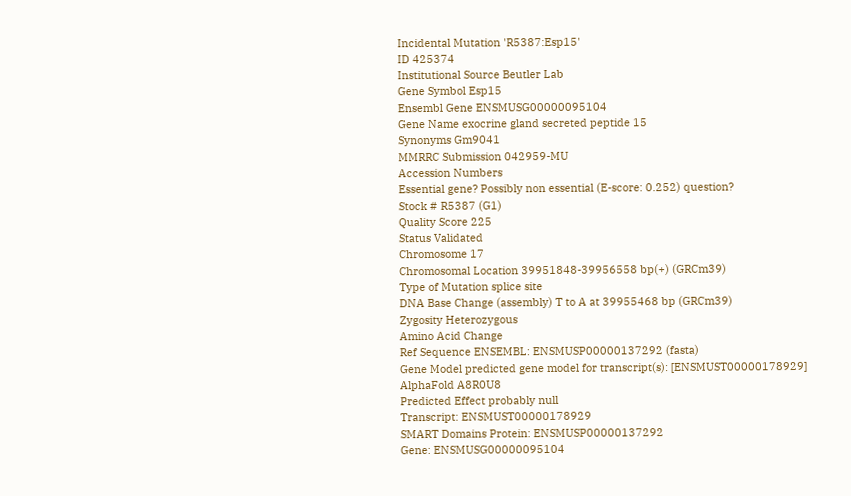Incidental Mutation 'R5387:Esp15'
ID 425374
Institutional Source Beutler Lab
Gene Symbol Esp15
Ensembl Gene ENSMUSG00000095104
Gene Name exocrine gland secreted peptide 15
Synonyms Gm9041
MMRRC Submission 042959-MU
Accession Numbers
Essential gene? Possibly non essential (E-score: 0.252) question?
Stock # R5387 (G1)
Quality Score 225
Status Validated
Chromosome 17
Chromosomal Location 39951848-39956558 bp(+) (GRCm39)
Type of Mutation splice site
DNA Base Change (assembly) T to A at 39955468 bp (GRCm39)
Zygosity Heterozygous
Amino Acid Change
Ref Sequence ENSEMBL: ENSMUSP00000137292 (fasta)
Gene Model predicted gene model for transcript(s): [ENSMUST00000178929]
AlphaFold A8R0U8
Predicted Effect probably null
Transcript: ENSMUST00000178929
SMART Domains Protein: ENSMUSP00000137292
Gene: ENSMUSG00000095104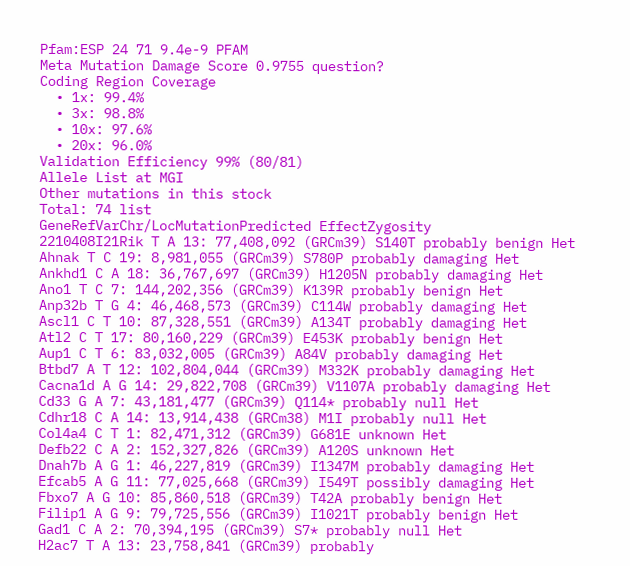Pfam:ESP 24 71 9.4e-9 PFAM
Meta Mutation Damage Score 0.9755 question?
Coding Region Coverage
  • 1x: 99.4%
  • 3x: 98.8%
  • 10x: 97.6%
  • 20x: 96.0%
Validation Efficiency 99% (80/81)
Allele List at MGI
Other mutations in this stock
Total: 74 list
GeneRefVarChr/LocMutationPredicted EffectZygosity
2210408I21Rik T A 13: 77,408,092 (GRCm39) S140T probably benign Het
Ahnak T C 19: 8,981,055 (GRCm39) S780P probably damaging Het
Ankhd1 C A 18: 36,767,697 (GRCm39) H1205N probably damaging Het
Ano1 T C 7: 144,202,356 (GRCm39) K139R probably benign Het
Anp32b T G 4: 46,468,573 (GRCm39) C114W probably damaging Het
Ascl1 C T 10: 87,328,551 (GRCm39) A134T probably damaging Het
Atl2 C T 17: 80,160,229 (GRCm39) E453K probably benign Het
Aup1 C T 6: 83,032,005 (GRCm39) A84V probably damaging Het
Btbd7 A T 12: 102,804,044 (GRCm39) M332K probably damaging Het
Cacna1d A G 14: 29,822,708 (GRCm39) V1107A probably damaging Het
Cd33 G A 7: 43,181,477 (GRCm39) Q114* probably null Het
Cdhr18 C A 14: 13,914,438 (GRCm38) M1I probably null Het
Col4a4 C T 1: 82,471,312 (GRCm39) G681E unknown Het
Defb22 C A 2: 152,327,826 (GRCm39) A120S unknown Het
Dnah7b A G 1: 46,227,819 (GRCm39) I1347M probably damaging Het
Efcab5 A G 11: 77,025,668 (GRCm39) I549T possibly damaging Het
Fbxo7 A G 10: 85,860,518 (GRCm39) T42A probably benign Het
Filip1 A G 9: 79,725,556 (GRCm39) I1021T probably benign Het
Gad1 C A 2: 70,394,195 (GRCm39) S7* probably null Het
H2ac7 T A 13: 23,758,841 (GRCm39) probably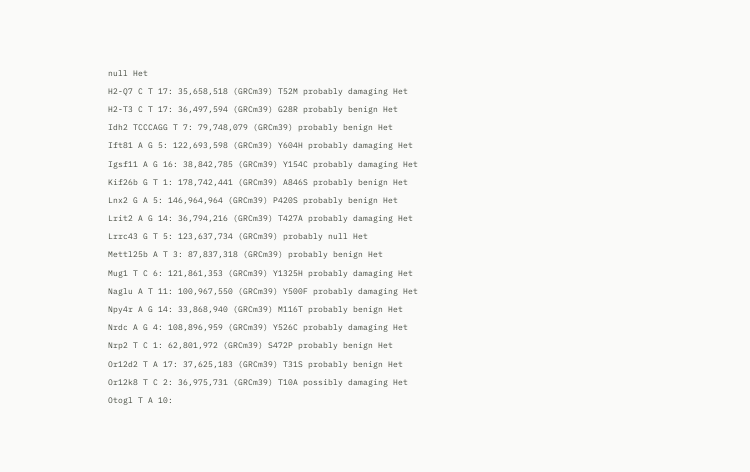null Het
H2-Q7 C T 17: 35,658,518 (GRCm39) T52M probably damaging Het
H2-T3 C T 17: 36,497,594 (GRCm39) G28R probably benign Het
Idh2 TCCCAGG T 7: 79,748,079 (GRCm39) probably benign Het
Ift81 A G 5: 122,693,598 (GRCm39) Y604H probably damaging Het
Igsf11 A G 16: 38,842,785 (GRCm39) Y154C probably damaging Het
Kif26b G T 1: 178,742,441 (GRCm39) A846S probably benign Het
Lnx2 G A 5: 146,964,964 (GRCm39) P420S probably benign Het
Lrit2 A G 14: 36,794,216 (GRCm39) T427A probably damaging Het
Lrrc43 G T 5: 123,637,734 (GRCm39) probably null Het
Mettl25b A T 3: 87,837,318 (GRCm39) probably benign Het
Mug1 T C 6: 121,861,353 (GRCm39) Y1325H probably damaging Het
Naglu A T 11: 100,967,550 (GRCm39) Y500F probably damaging Het
Npy4r A G 14: 33,868,940 (GRCm39) M116T probably benign Het
Nrdc A G 4: 108,896,959 (GRCm39) Y526C probably damaging Het
Nrp2 T C 1: 62,801,972 (GRCm39) S472P probably benign Het
Or12d2 T A 17: 37,625,183 (GRCm39) T31S probably benign Het
Or12k8 T C 2: 36,975,731 (GRCm39) T10A possibly damaging Het
Otogl T A 10: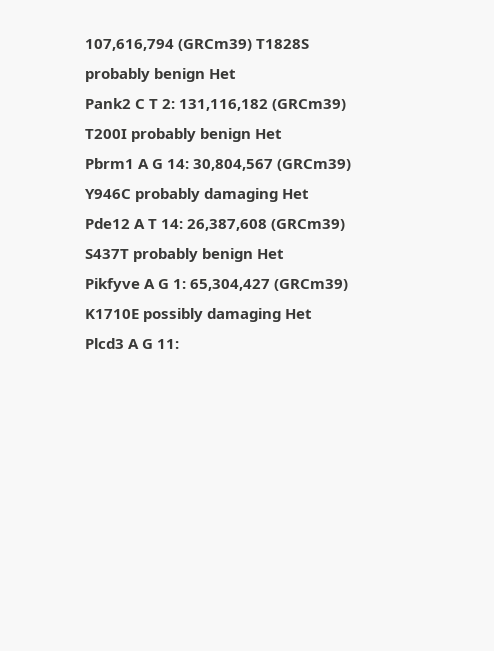107,616,794 (GRCm39) T1828S probably benign Het
Pank2 C T 2: 131,116,182 (GRCm39) T200I probably benign Het
Pbrm1 A G 14: 30,804,567 (GRCm39) Y946C probably damaging Het
Pde12 A T 14: 26,387,608 (GRCm39) S437T probably benign Het
Pikfyve A G 1: 65,304,427 (GRCm39) K1710E possibly damaging Het
Plcd3 A G 11: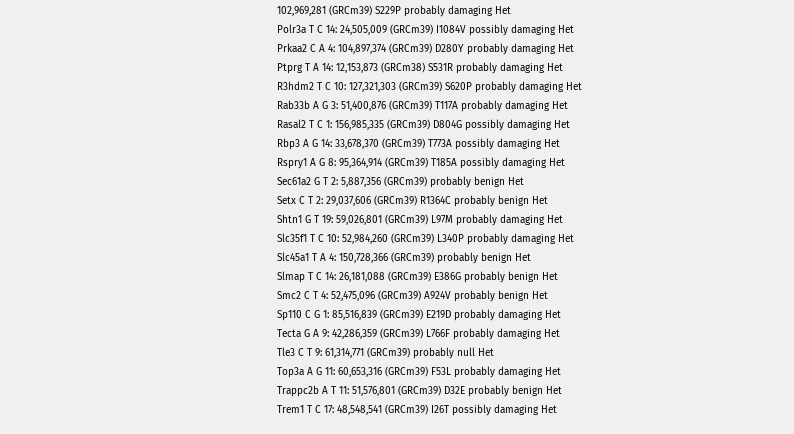102,969,281 (GRCm39) S229P probably damaging Het
Polr3a T C 14: 24,505,009 (GRCm39) I1084V possibly damaging Het
Prkaa2 C A 4: 104,897,374 (GRCm39) D280Y probably damaging Het
Ptprg T A 14: 12,153,873 (GRCm38) S531R probably damaging Het
R3hdm2 T C 10: 127,321,303 (GRCm39) S620P probably damaging Het
Rab33b A G 3: 51,400,876 (GRCm39) T117A probably damaging Het
Rasal2 T C 1: 156,985,335 (GRCm39) D804G possibly damaging Het
Rbp3 A G 14: 33,678,370 (GRCm39) T773A possibly damaging Het
Rspry1 A G 8: 95,364,914 (GRCm39) T185A possibly damaging Het
Sec61a2 G T 2: 5,887,356 (GRCm39) probably benign Het
Setx C T 2: 29,037,606 (GRCm39) R1364C probably benign Het
Shtn1 G T 19: 59,026,801 (GRCm39) L97M probably damaging Het
Slc35f1 T C 10: 52,984,260 (GRCm39) L340P probably damaging Het
Slc45a1 T A 4: 150,728,366 (GRCm39) probably benign Het
Slmap T C 14: 26,181,088 (GRCm39) E386G probably benign Het
Smc2 C T 4: 52,475,096 (GRCm39) A924V probably benign Het
Sp110 C G 1: 85,516,839 (GRCm39) E219D probably damaging Het
Tecta G A 9: 42,286,359 (GRCm39) L766F probably damaging Het
Tle3 C T 9: 61,314,771 (GRCm39) probably null Het
Top3a A G 11: 60,653,316 (GRCm39) F53L probably damaging Het
Trappc2b A T 11: 51,576,801 (GRCm39) D32E probably benign Het
Trem1 T C 17: 48,548,541 (GRCm39) I26T possibly damaging Het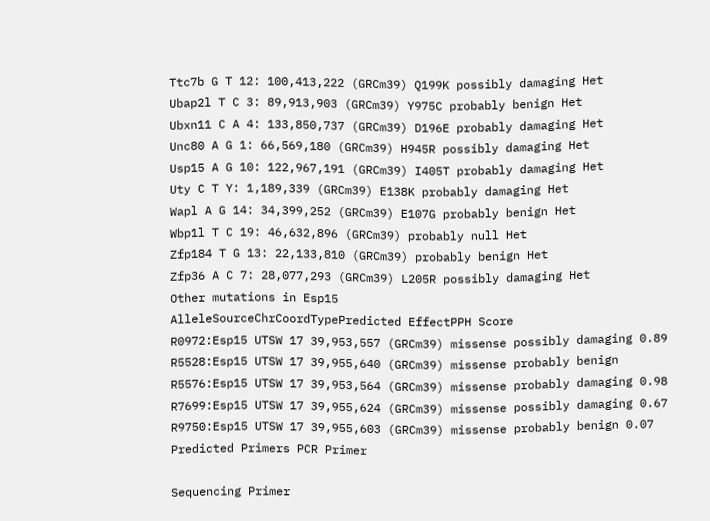Ttc7b G T 12: 100,413,222 (GRCm39) Q199K possibly damaging Het
Ubap2l T C 3: 89,913,903 (GRCm39) Y975C probably benign Het
Ubxn11 C A 4: 133,850,737 (GRCm39) D196E probably damaging Het
Unc80 A G 1: 66,569,180 (GRCm39) H945R possibly damaging Het
Usp15 A G 10: 122,967,191 (GRCm39) I405T probably damaging Het
Uty C T Y: 1,189,339 (GRCm39) E138K probably damaging Het
Wapl A G 14: 34,399,252 (GRCm39) E107G probably benign Het
Wbp1l T C 19: 46,632,896 (GRCm39) probably null Het
Zfp184 T G 13: 22,133,810 (GRCm39) probably benign Het
Zfp36 A C 7: 28,077,293 (GRCm39) L205R possibly damaging Het
Other mutations in Esp15
AlleleSourceChrCoordTypePredicted EffectPPH Score
R0972:Esp15 UTSW 17 39,953,557 (GRCm39) missense possibly damaging 0.89
R5528:Esp15 UTSW 17 39,955,640 (GRCm39) missense probably benign
R5576:Esp15 UTSW 17 39,953,564 (GRCm39) missense probably damaging 0.98
R7699:Esp15 UTSW 17 39,955,624 (GRCm39) missense possibly damaging 0.67
R9750:Esp15 UTSW 17 39,955,603 (GRCm39) missense probably benign 0.07
Predicted Primers PCR Primer

Sequencing Primer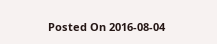Posted On 2016-08-04